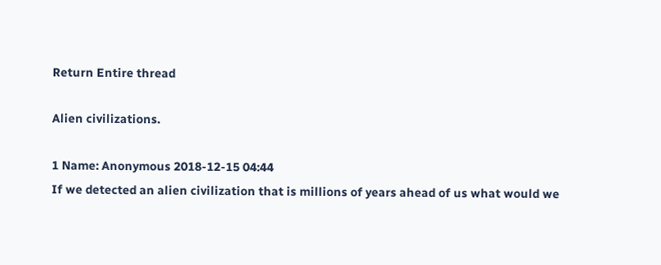Return Entire thread

Alien civilizations.

1 Name: Anonymous 2018-12-15 04:44
If we detected an alien civilization that is millions of years ahead of us what would we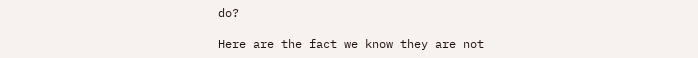do?

Here are the fact we know they are not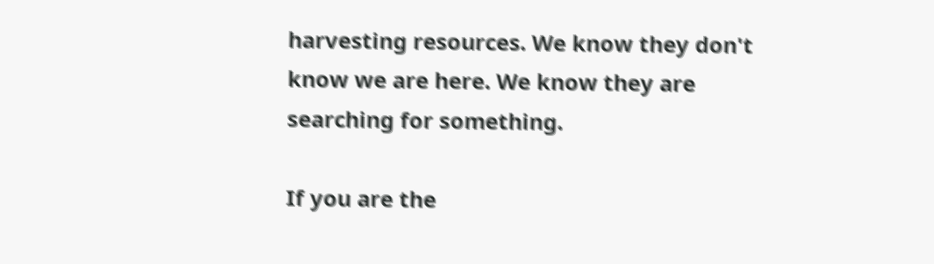harvesting resources. We know they don't know we are here. We know they are searching for something.

If you are the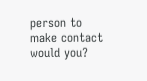person to make contact would you?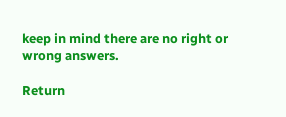keep in mind there are no right or wrong answers.

Return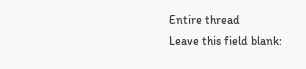Entire thread
Leave this field blank: